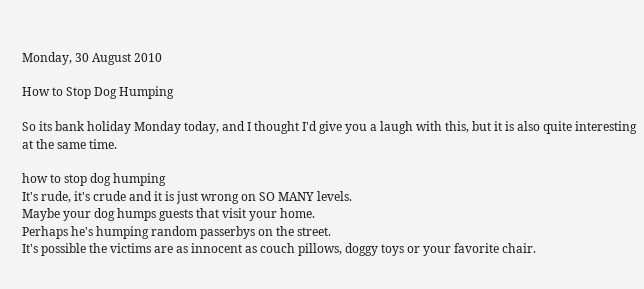Monday, 30 August 2010

How to Stop Dog Humping

So its bank holiday Monday today, and I thought I'd give you a laugh with this, but it is also quite interesting at the same time.

how to stop dog humping
It's rude, it's crude and it is just wrong on SO MANY levels.
Maybe your dog humps guests that visit your home.
Perhaps he's humping random passerbys on the street.
It's possible the victims are as innocent as couch pillows, doggy toys or your favorite chair.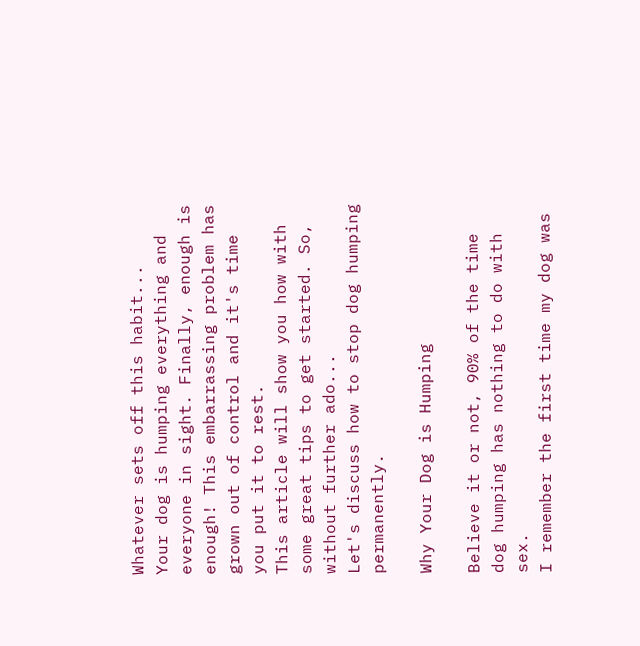Whatever sets off this habit...
Your dog is humping everything and everyone in sight. Finally, enough is enough! This embarrassing problem has grown out of control and it's time you put it to rest.
This article will show you how with some great tips to get started. So, without further ado...
Let's discuss how to stop dog humping permanently.

Why Your Dog is Humping

Believe it or not, 90% of the time dog humping has nothing to do with sex.
I remember the first time my dog was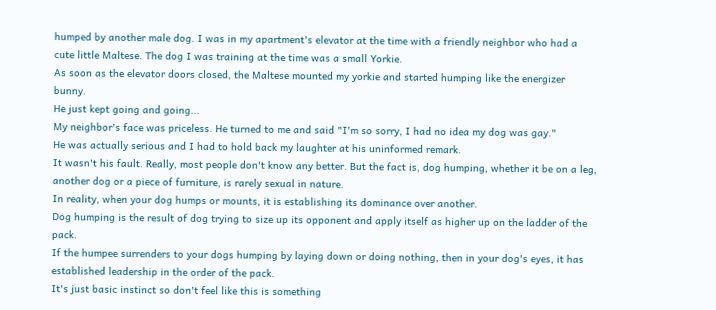humped by another male dog. I was in my apartment's elevator at the time with a friendly neighbor who had a cute little Maltese. The dog I was training at the time was a small Yorkie.
As soon as the elevator doors closed, the Maltese mounted my yorkie and started humping like the energizer bunny.
He just kept going and going...
My neighbor's face was priceless. He turned to me and said "I'm so sorry, I had no idea my dog was gay."
He was actually serious and I had to hold back my laughter at his uninformed remark.
It wasn't his fault. Really, most people don't know any better. But the fact is, dog humping, whether it be on a leg, another dog or a piece of furniture, is rarely sexual in nature.
In reality, when your dog humps or mounts, it is establishing its dominance over another.
Dog humping is the result of dog trying to size up its opponent and apply itself as higher up on the ladder of the pack.
If the humpee surrenders to your dogs humping by laying down or doing nothing, then in your dog's eyes, it has established leadership in the order of the pack.
It's just basic instinct so don't feel like this is something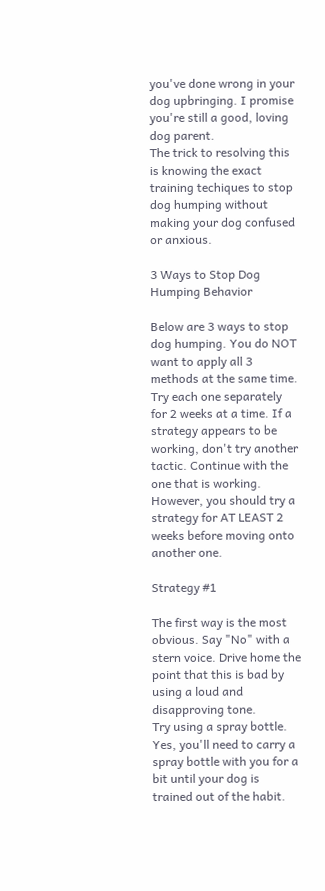you've done wrong in your dog upbringing. I promise you're still a good, loving dog parent.
The trick to resolving this is knowing the exact training techiques to stop dog humping without making your dog confused or anxious.

3 Ways to Stop Dog Humping Behavior

Below are 3 ways to stop dog humping. You do NOT want to apply all 3 methods at the same time. Try each one separately for 2 weeks at a time. If a strategy appears to be working, don't try another tactic. Continue with the one that is working.
However, you should try a strategy for AT LEAST 2 weeks before moving onto another one.

Strategy #1

The first way is the most obvious. Say "No" with a stern voice. Drive home the point that this is bad by using a loud and disapproving tone.
Try using a spray bottle. Yes, you'll need to carry a spray bottle with you for a bit until your dog is trained out of the habit.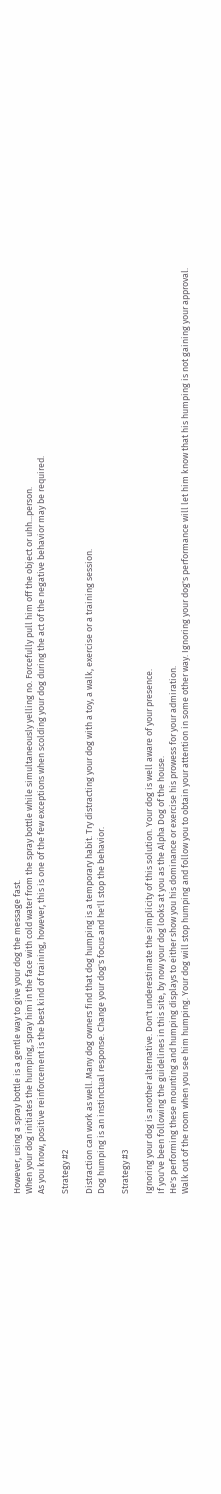However, using a spray bottle is a gentle way to give your dog the message fast.
When your dog initiates the humping, spray him in the face with cold water from the spray bottle while simultaneously yelling no. Forcefully pull him off the object or uhh...person.
As you know, positive reinforcement is the best kind of training, however, this is one of the few exceptions when scolding your dog during the act of the negative behavior may be required.

Strategy #2

Distraction can work as well. Many dog owners find that dog humping is a temporary habit. Try distracting your dog with a toy, a walk, exercise or a training session.
Dog humping is an instinctual response. Change your dog's focus and he'll stop the behavior.

Strategy #3

Ignoring your dog is another alternative. Don't underestimate the simplicity of this solution. Your dog is well aware of your presence.
If you've been following the guidelines in this site, by now your dog looks at you as the Alpha Dog of the house.
He's performing these mounting and humping displays to either show you his dominance or exercise his prowess for your admiration.
Walk out of the room when you see him humping. Your dog will stop humping and follow you to obtain your attention in some other way. Ignoring your dog's performance will let him know that his humping is not gaining your approval.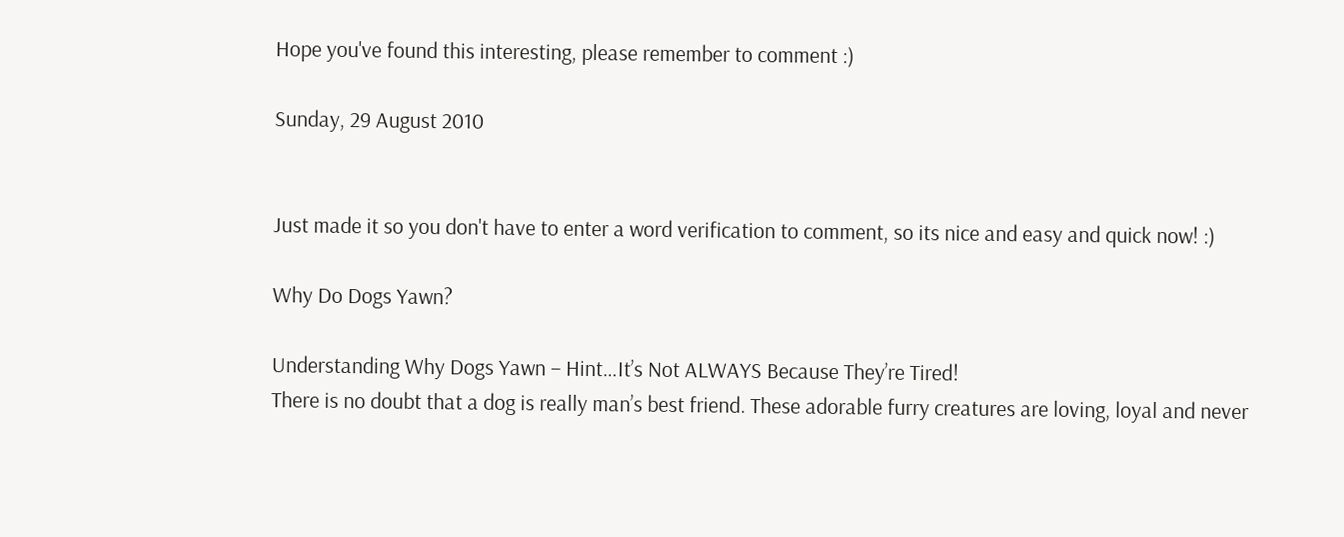Hope you've found this interesting, please remember to comment :)

Sunday, 29 August 2010


Just made it so you don't have to enter a word verification to comment, so its nice and easy and quick now! :)

Why Do Dogs Yawn?

Understanding Why Dogs Yawn – Hint…It’s Not ALWAYS Because They’re Tired!
There is no doubt that a dog is really man’s best friend. These adorable furry creatures are loving, loyal and never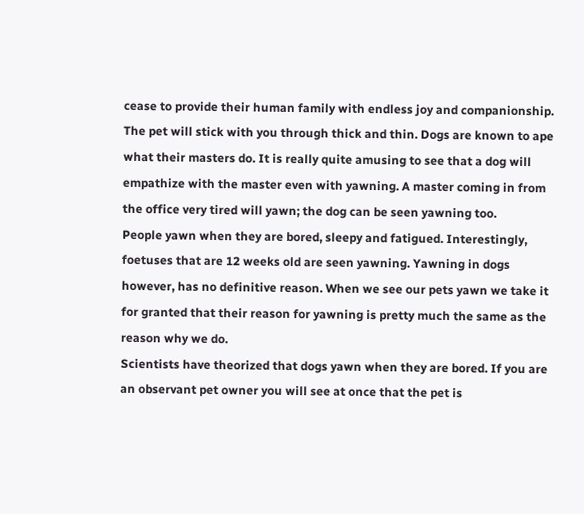cease to provide their human family with endless joy and companionship. The pet will stick with you through thick and thin. Dogs are known to ape what their masters do. It is really quite amusing to see that a dog will empathize with the master even with yawning. A master coming in from the office very tired will yawn; the dog can be seen yawning too.
People yawn when they are bored, sleepy and fatigued. Interestingly, foetuses that are 12 weeks old are seen yawning. Yawning in dogs however, has no definitive reason. When we see our pets yawn we take it for granted that their reason for yawning is pretty much the same as the reason why we do.
Scientists have theorized that dogs yawn when they are bored. If you are an observant pet owner you will see at once that the pet is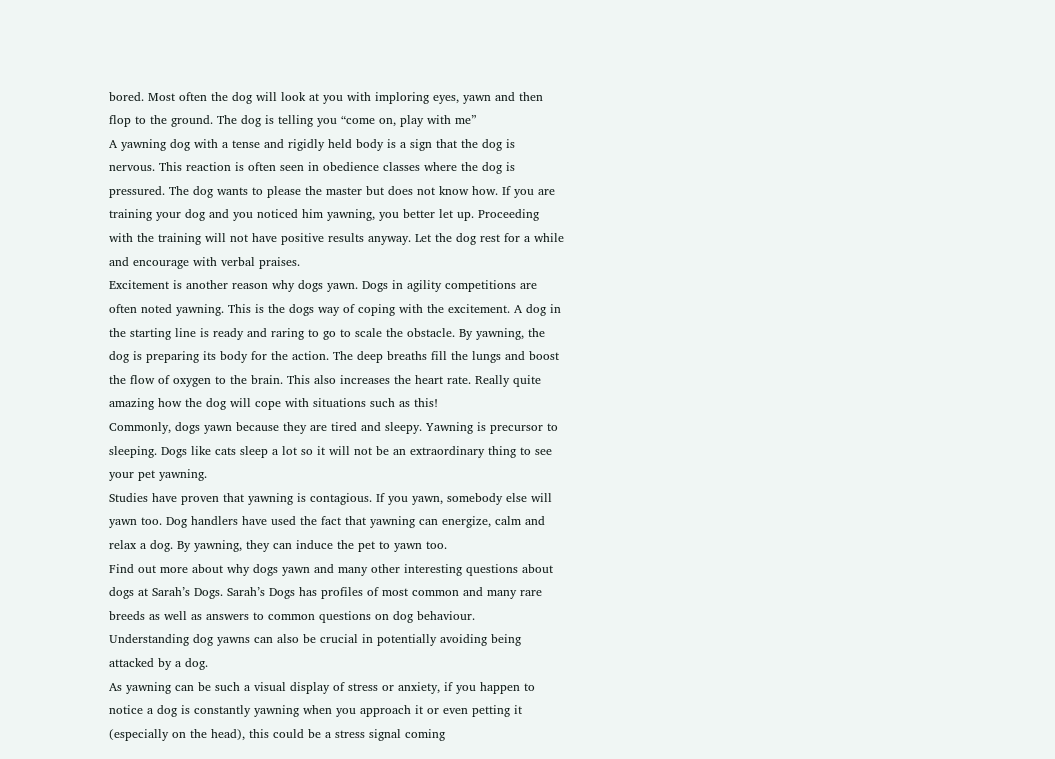bored. Most often the dog will look at you with imploring eyes, yawn and then flop to the ground. The dog is telling you “come on, play with me”
A yawning dog with a tense and rigidly held body is a sign that the dog is nervous. This reaction is often seen in obedience classes where the dog is pressured. The dog wants to please the master but does not know how. If you are training your dog and you noticed him yawning, you better let up. Proceeding with the training will not have positive results anyway. Let the dog rest for a while and encourage with verbal praises.
Excitement is another reason why dogs yawn. Dogs in agility competitions are often noted yawning. This is the dogs way of coping with the excitement. A dog in the starting line is ready and raring to go to scale the obstacle. By yawning, the dog is preparing its body for the action. The deep breaths fill the lungs and boost the flow of oxygen to the brain. This also increases the heart rate. Really quite amazing how the dog will cope with situations such as this!
Commonly, dogs yawn because they are tired and sleepy. Yawning is precursor to sleeping. Dogs like cats sleep a lot so it will not be an extraordinary thing to see your pet yawning.
Studies have proven that yawning is contagious. If you yawn, somebody else will yawn too. Dog handlers have used the fact that yawning can energize, calm and relax a dog. By yawning, they can induce the pet to yawn too.
Find out more about why dogs yawn and many other interesting questions about dogs at Sarah’s Dogs. Sarah’s Dogs has profiles of most common and many rare breeds as well as answers to common questions on dog behaviour.
Understanding dog yawns can also be crucial in potentially avoiding being attacked by a dog.
As yawning can be such a visual display of stress or anxiety, if you happen to notice a dog is constantly yawning when you approach it or even petting it (especially on the head), this could be a stress signal coming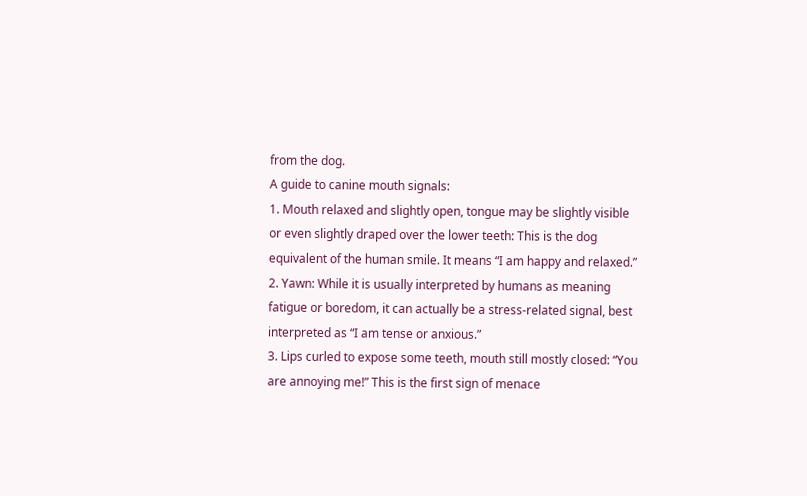from the dog.
A guide to canine mouth signals:
1. Mouth relaxed and slightly open, tongue may be slightly visible or even slightly draped over the lower teeth: This is the dog equivalent of the human smile. It means “I am happy and relaxed.”
2. Yawn: While it is usually interpreted by humans as meaning fatigue or boredom, it can actually be a stress-related signal, best interpreted as “I am tense or anxious.”
3. Lips curled to expose some teeth, mouth still mostly closed: “You are annoying me!” This is the first sign of menace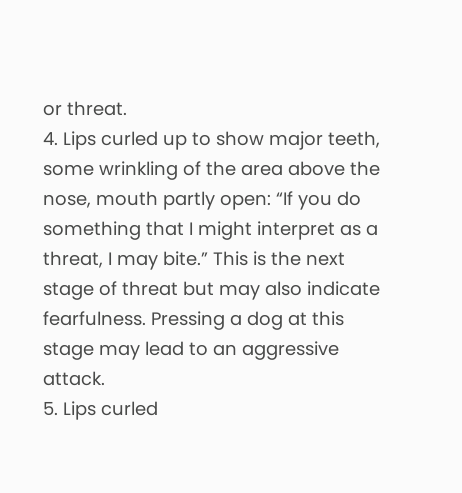or threat.
4. Lips curled up to show major teeth, some wrinkling of the area above the nose, mouth partly open: “If you do something that I might interpret as a threat, I may bite.” This is the next stage of threat but may also indicate fearfulness. Pressing a dog at this stage may lead to an aggressive attack.
5. Lips curled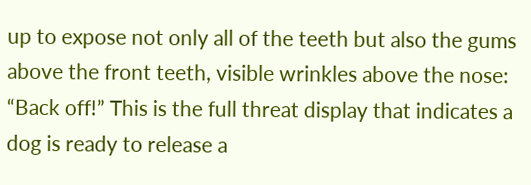up to expose not only all of the teeth but also the gums above the front teeth, visible wrinkles above the nose: “Back off!” This is the full threat display that indicates a dog is ready to release a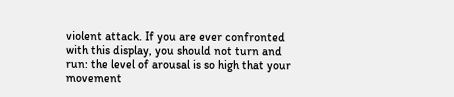violent attack. If you are ever confronted with this display, you should not turn and run: the level of arousal is so high that your movement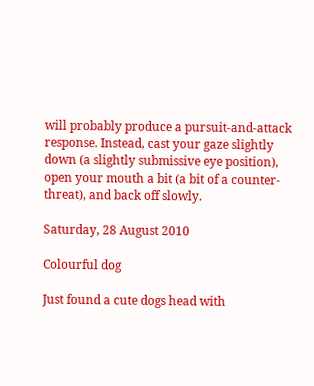will probably produce a pursuit-and-attack response. Instead, cast your gaze slightly down (a slightly submissive eye position), open your mouth a bit (a bit of a counter-threat), and back off slowly.

Saturday, 28 August 2010

Colourful dog

Just found a cute dogs head with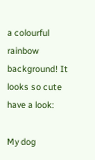a colourful rainbow background! It looks so cute have a look:

My dog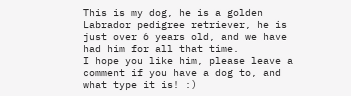This is my dog, he is a golden Labrador pedigree retriever, he is just over 6 years old, and we have had him for all that time.
I hope you like him, please leave a comment if you have a dog to, and what type it is! :)